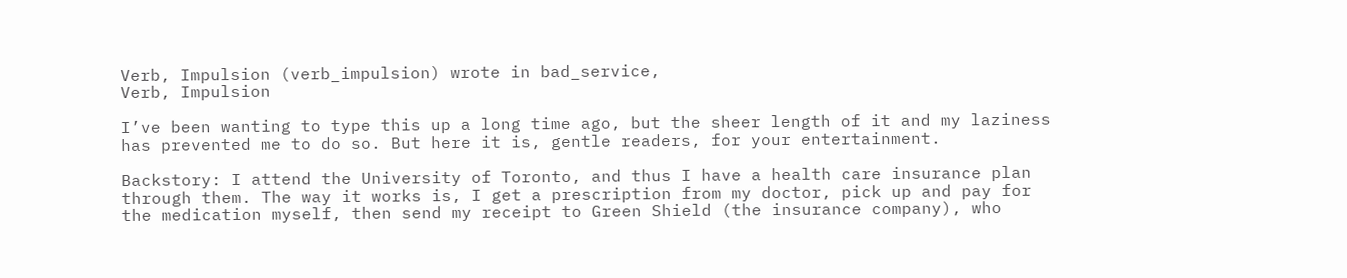Verb, Impulsion (verb_impulsion) wrote in bad_service,
Verb, Impulsion

I’ve been wanting to type this up a long time ago, but the sheer length of it and my laziness has prevented me to do so. But here it is, gentle readers, for your entertainment.

Backstory: I attend the University of Toronto, and thus I have a health care insurance plan through them. The way it works is, I get a prescription from my doctor, pick up and pay for the medication myself, then send my receipt to Green Shield (the insurance company), who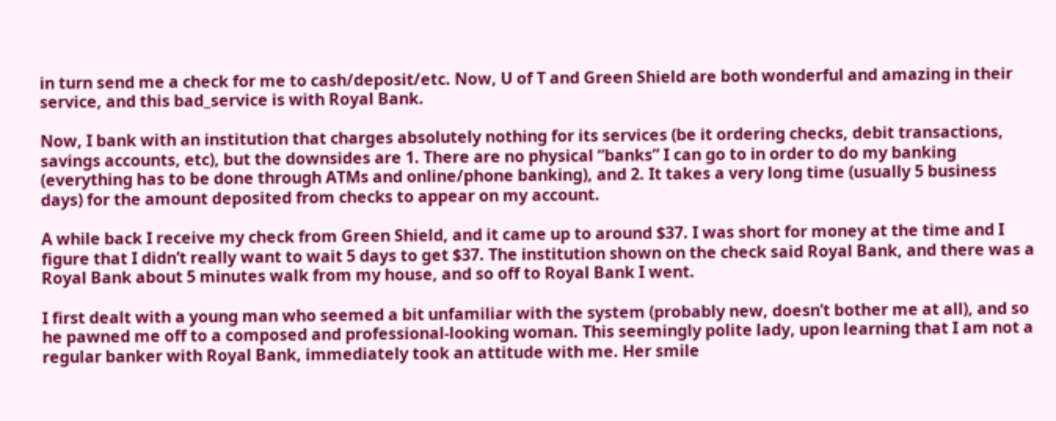in turn send me a check for me to cash/deposit/etc. Now, U of T and Green Shield are both wonderful and amazing in their service, and this bad_service is with Royal Bank.

Now, I bank with an institution that charges absolutely nothing for its services (be it ordering checks, debit transactions, savings accounts, etc), but the downsides are 1. There are no physical “banks” I can go to in order to do my banking (everything has to be done through ATMs and online/phone banking), and 2. It takes a very long time (usually 5 business days) for the amount deposited from checks to appear on my account.

A while back I receive my check from Green Shield, and it came up to around $37. I was short for money at the time and I figure that I didn’t really want to wait 5 days to get $37. The institution shown on the check said Royal Bank, and there was a Royal Bank about 5 minutes walk from my house, and so off to Royal Bank I went.

I first dealt with a young man who seemed a bit unfamiliar with the system (probably new, doesn’t bother me at all), and so he pawned me off to a composed and professional-looking woman. This seemingly polite lady, upon learning that I am not a regular banker with Royal Bank, immediately took an attitude with me. Her smile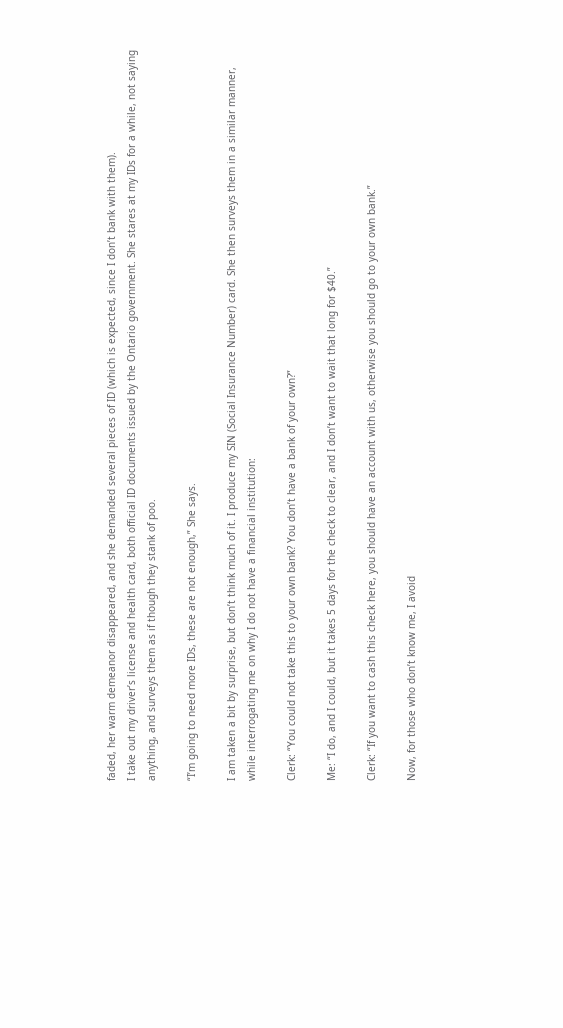faded, her warm demeanor disappeared, and she demanded several pieces of ID (which is expected, since I don’t bank with them).
I take out my driver’s license and health card, both official ID documents issued by the Ontario government. She stares at my IDs for a while, not saying anything, and surveys them as if though they stank of poo.

“I’m going to need more IDs, these are not enough,” She says.

I am taken a bit by surprise, but don’t think much of it. I produce my SIN (Social Insurance Number) card. She then surveys them in a similar manner, while interrogating me on why I do not have a financial institution:

Clerk: “You could not take this to your own bank? You don’t have a bank of your own?”

Me: “I do, and I could, but it takes 5 days for the check to clear, and I don’t want to wait that long for $40.”

Clerk: “If you want to cash this check here, you should have an account with us, otherwise you should go to your own bank.”

Now, for those who don’t know me, I avoid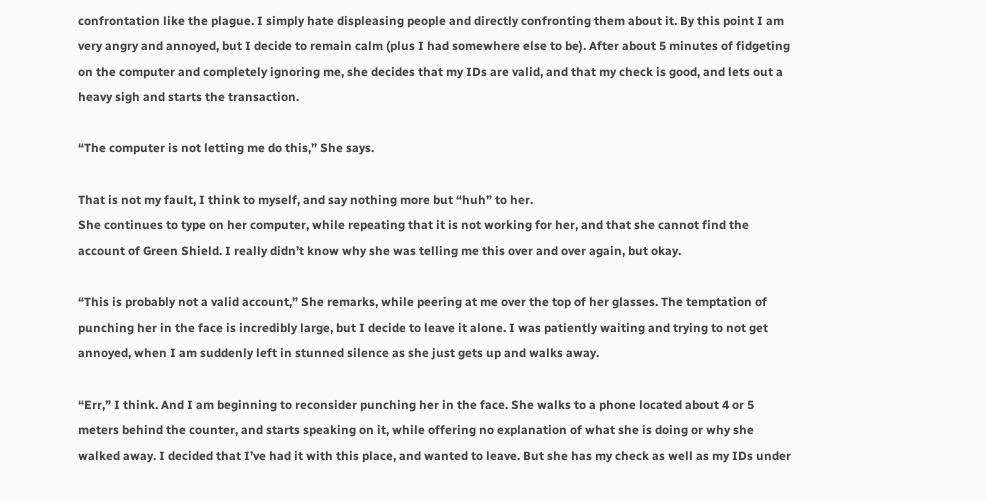confrontation like the plague. I simply hate displeasing people and directly confronting them about it. By this point I am very angry and annoyed, but I decide to remain calm (plus I had somewhere else to be). After about 5 minutes of fidgeting on the computer and completely ignoring me, she decides that my IDs are valid, and that my check is good, and lets out a heavy sigh and starts the transaction.

“The computer is not letting me do this,” She says.

That is not my fault, I think to myself, and say nothing more but “huh” to her.
She continues to type on her computer, while repeating that it is not working for her, and that she cannot find the account of Green Shield. I really didn’t know why she was telling me this over and over again, but okay.

“This is probably not a valid account,” She remarks, while peering at me over the top of her glasses. The temptation of punching her in the face is incredibly large, but I decide to leave it alone. I was patiently waiting and trying to not get annoyed, when I am suddenly left in stunned silence as she just gets up and walks away.

“Err,” I think. And I am beginning to reconsider punching her in the face. She walks to a phone located about 4 or 5 meters behind the counter, and starts speaking on it, while offering no explanation of what she is doing or why she walked away. I decided that I’ve had it with this place, and wanted to leave. But she has my check as well as my IDs under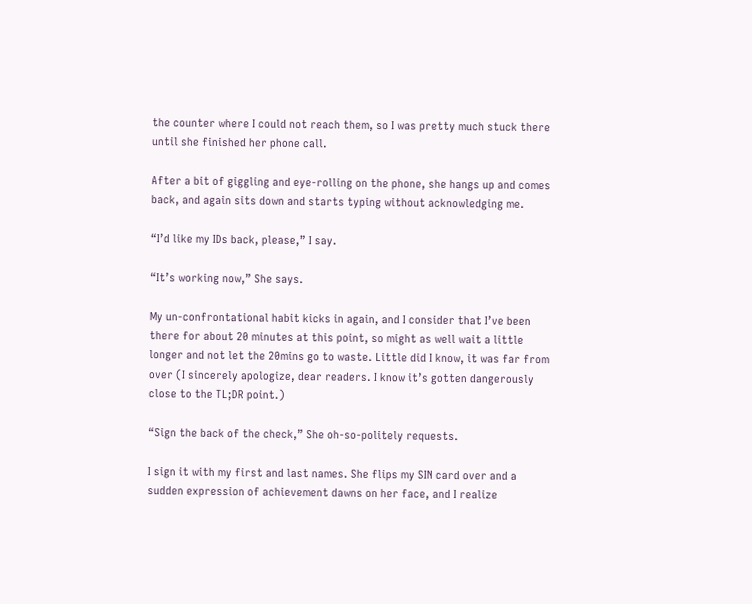the counter where I could not reach them, so I was pretty much stuck there until she finished her phone call.

After a bit of giggling and eye-rolling on the phone, she hangs up and comes back, and again sits down and starts typing without acknowledging me.

“I’d like my IDs back, please,” I say.

“It’s working now,” She says.

My un-confrontational habit kicks in again, and I consider that I’ve been there for about 20 minutes at this point, so might as well wait a little longer and not let the 20mins go to waste. Little did I know, it was far from over (I sincerely apologize, dear readers. I know it’s gotten dangerously close to the TL;DR point.)

“Sign the back of the check,” She oh-so-politely requests.

I sign it with my first and last names. She flips my SIN card over and a sudden expression of achievement dawns on her face, and I realize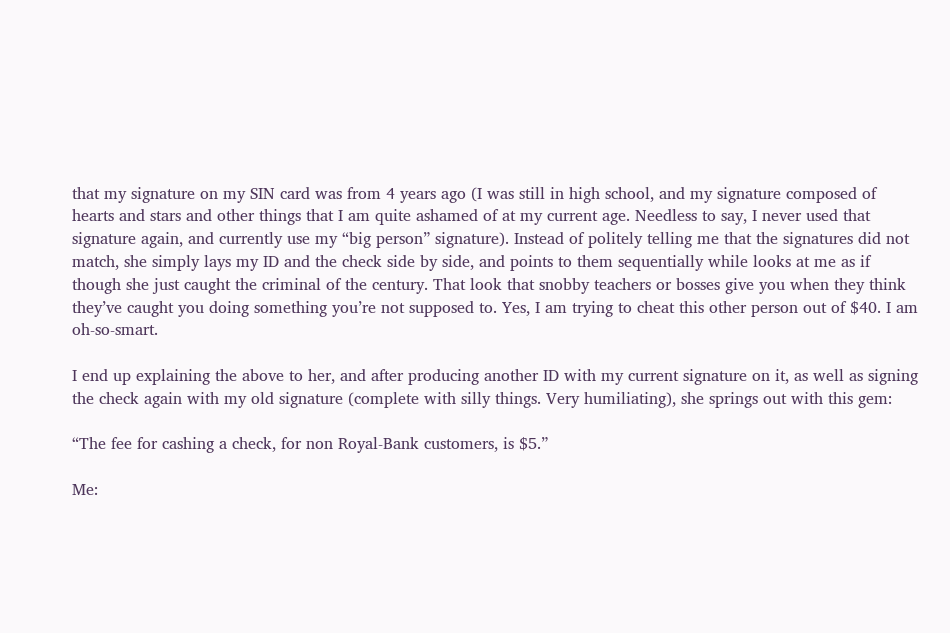that my signature on my SIN card was from 4 years ago (I was still in high school, and my signature composed of hearts and stars and other things that I am quite ashamed of at my current age. Needless to say, I never used that signature again, and currently use my “big person” signature). Instead of politely telling me that the signatures did not match, she simply lays my ID and the check side by side, and points to them sequentially while looks at me as if though she just caught the criminal of the century. That look that snobby teachers or bosses give you when they think they’ve caught you doing something you’re not supposed to. Yes, I am trying to cheat this other person out of $40. I am oh-so-smart.

I end up explaining the above to her, and after producing another ID with my current signature on it, as well as signing the check again with my old signature (complete with silly things. Very humiliating), she springs out with this gem:

“The fee for cashing a check, for non Royal-Bank customers, is $5.”

Me: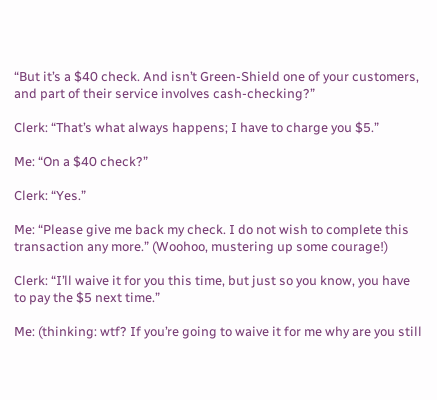“But it’s a $40 check. And isn’t Green-Shield one of your customers, and part of their service involves cash-checking?”

Clerk: “That’s what always happens; I have to charge you $5.”

Me: “On a $40 check?”

Clerk: “Yes.”

Me: “Please give me back my check. I do not wish to complete this transaction any more.” (Woohoo, mustering up some courage!)

Clerk: “I’ll waive it for you this time, but just so you know, you have to pay the $5 next time.”

Me: (thinking: wtf? If you’re going to waive it for me why are you still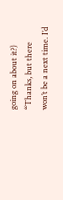going on about it?) “Thanks, but there won’t be a next time. I’d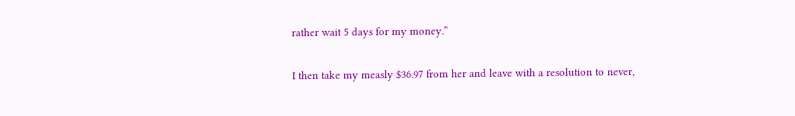rather wait 5 days for my money.”

I then take my measly $36.97 from her and leave with a resolution to never,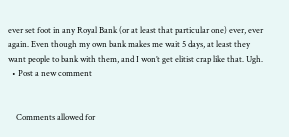ever set foot in any Royal Bank (or at least that particular one) ever, ever again. Even though my own bank makes me wait 5 days, at least they want people to bank with them, and I won’t get elitist crap like that. Ugh.
  • Post a new comment


    Comments allowed for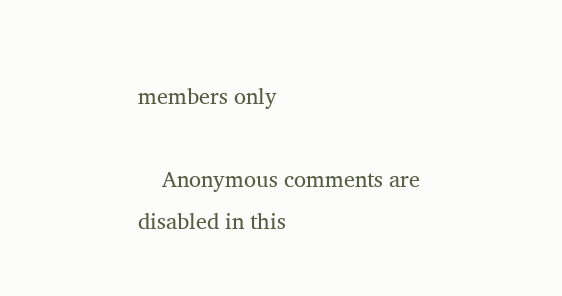members only

    Anonymous comments are disabled in this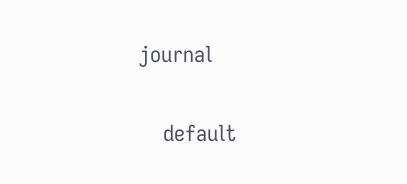journal

    default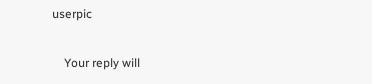userpic

    Your reply will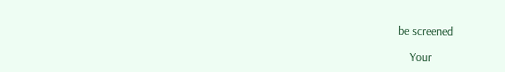be screened

    Your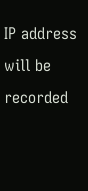IP address will be recorded